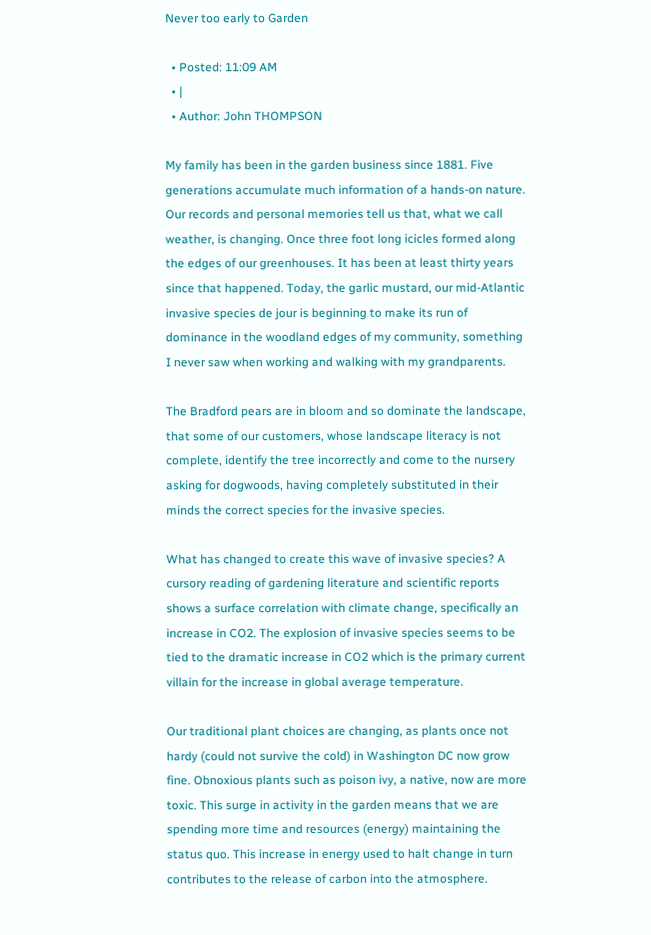Never too early to Garden

  • Posted: 11:09 AM
  • |
  • Author: John THOMPSON

My family has been in the garden business since 1881. Five generations accumulate much information of a hands-on nature. Our records and personal memories tell us that, what we call weather, is changing. Once three foot long icicles formed along the edges of our greenhouses. It has been at least thirty years since that happened. Today, the garlic mustard, our mid-Atlantic invasive species de jour is beginning to make its run of dominance in the woodland edges of my community, something I never saw when working and walking with my grandparents.

The Bradford pears are in bloom and so dominate the landscape, that some of our customers, whose landscape literacy is not complete, identify the tree incorrectly and come to the nursery asking for dogwoods, having completely substituted in their minds the correct species for the invasive species.

What has changed to create this wave of invasive species? A cursory reading of gardening literature and scientific reports shows a surface correlation with climate change, specifically an increase in CO2. The explosion of invasive species seems to be tied to the dramatic increase in CO2 which is the primary current villain for the increase in global average temperature.

Our traditional plant choices are changing, as plants once not hardy (could not survive the cold) in Washington DC now grow fine. Obnoxious plants such as poison ivy, a native, now are more toxic. This surge in activity in the garden means that we are spending more time and resources (energy) maintaining the status quo. This increase in energy used to halt change in turn contributes to the release of carbon into the atmosphere.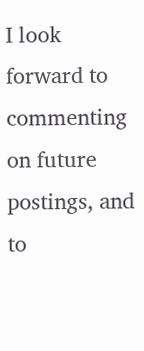I look forward to commenting on future postings, and to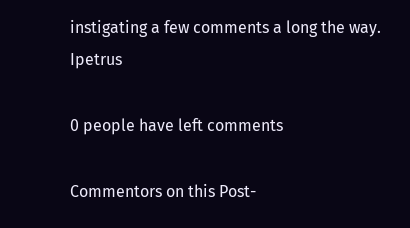instigating a few comments a long the way. Ipetrus

0 people have left comments

Commentors on this Post-